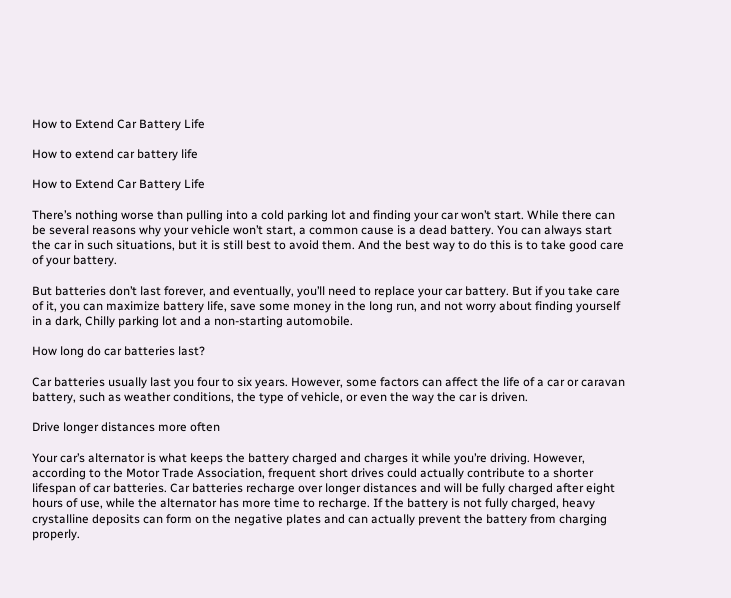How to Extend Car Battery Life

How to extend car battery life

How to Extend Car Battery Life

There’s nothing worse than pulling into a cold parking lot and finding your car won’t start. While there can be several reasons why your vehicle won’t start, a common cause is a dead battery. You can always start the car in such situations, but it is still best to avoid them. And the best way to do this is to take good care of your battery.

But batteries don’t last forever, and eventually, you’ll need to replace your car battery. But if you take care of it, you can maximize battery life, save some money in the long run, and not worry about finding yourself in a dark, Chilly parking lot and a non-starting automobile.

How long do car batteries last?

Car batteries usually last you four to six years. However, some factors can affect the life of a car or caravan battery, such as weather conditions, the type of vehicle, or even the way the car is driven.

Drive longer distances more often

Your car’s alternator is what keeps the battery charged and charges it while you’re driving. However, according to the Motor Trade Association, frequent short drives could actually contribute to a shorter lifespan of car batteries. Car batteries recharge over longer distances and will be fully charged after eight hours of use, while the alternator has more time to recharge. If the battery is not fully charged, heavy crystalline deposits can form on the negative plates and can actually prevent the battery from charging properly.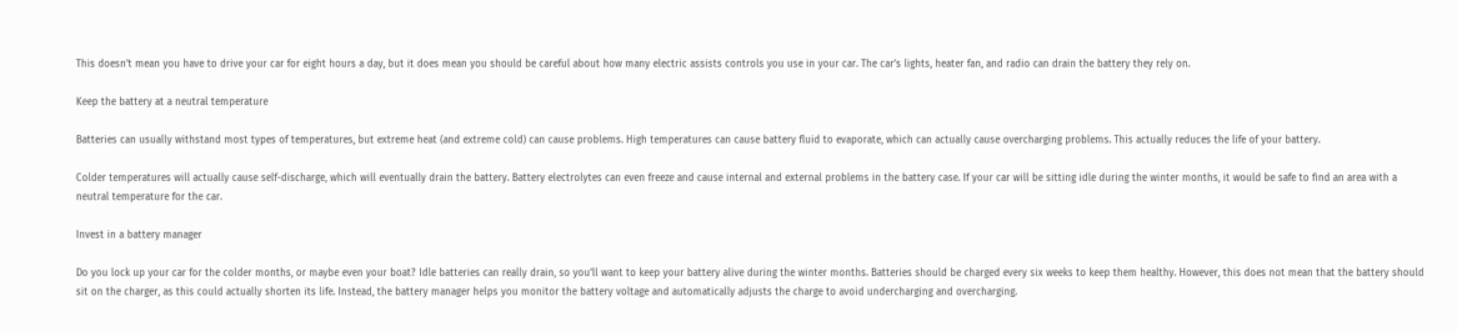This doesn’t mean you have to drive your car for eight hours a day, but it does mean you should be careful about how many electric assists controls you use in your car. The car’s lights, heater fan, and radio can drain the battery they rely on.

Keep the battery at a neutral temperature

Batteries can usually withstand most types of temperatures, but extreme heat (and extreme cold) can cause problems. High temperatures can cause battery fluid to evaporate, which can actually cause overcharging problems. This actually reduces the life of your battery.

Colder temperatures will actually cause self-discharge, which will eventually drain the battery. Battery electrolytes can even freeze and cause internal and external problems in the battery case. If your car will be sitting idle during the winter months, it would be safe to find an area with a neutral temperature for the car.

Invest in a battery manager

Do you lock up your car for the colder months, or maybe even your boat? Idle batteries can really drain, so you’ll want to keep your battery alive during the winter months. Batteries should be charged every six weeks to keep them healthy. However, this does not mean that the battery should sit on the charger, as this could actually shorten its life. Instead, the battery manager helps you monitor the battery voltage and automatically adjusts the charge to avoid undercharging and overcharging.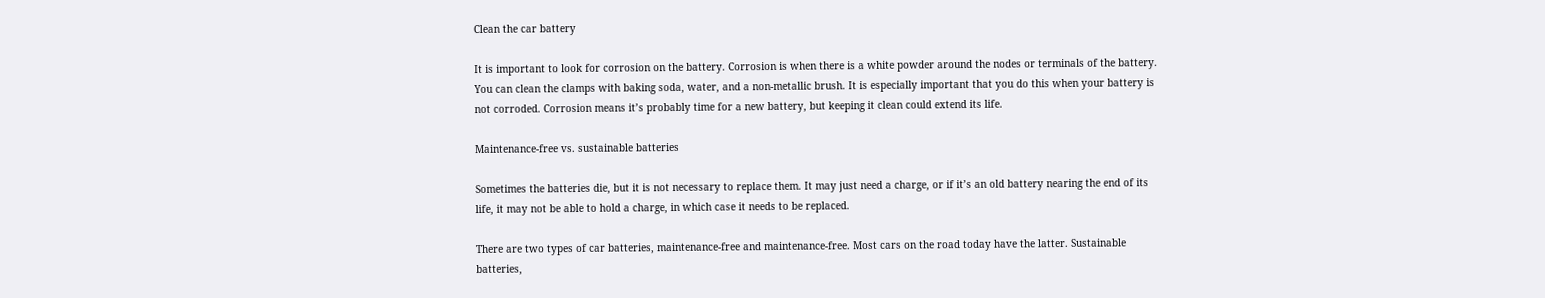Clean the car battery

It is important to look for corrosion on the battery. Corrosion is when there is a white powder around the nodes or terminals of the battery. You can clean the clamps with baking soda, water, and a non-metallic brush. It is especially important that you do this when your battery is not corroded. Corrosion means it’s probably time for a new battery, but keeping it clean could extend its life.

Maintenance-free vs. sustainable batteries

Sometimes the batteries die, but it is not necessary to replace them. It may just need a charge, or if it’s an old battery nearing the end of its life, it may not be able to hold a charge, in which case it needs to be replaced.

There are two types of car batteries, maintenance-free and maintenance-free. Most cars on the road today have the latter. Sustainable batteries,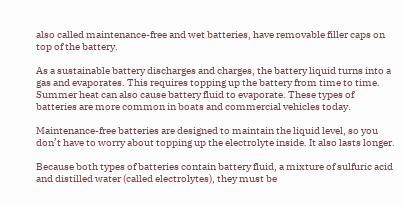also called maintenance-free and wet batteries, have removable filler caps on top of the battery.

As a sustainable battery discharges and charges, the battery liquid turns into a gas and evaporates. This requires topping up the battery from time to time. Summer heat can also cause battery fluid to evaporate. These types of batteries are more common in boats and commercial vehicles today.

Maintenance-free batteries are designed to maintain the liquid level, so you don’t have to worry about topping up the electrolyte inside. It also lasts longer.

Because both types of batteries contain battery fluid, a mixture of sulfuric acid and distilled water (called electrolytes), they must be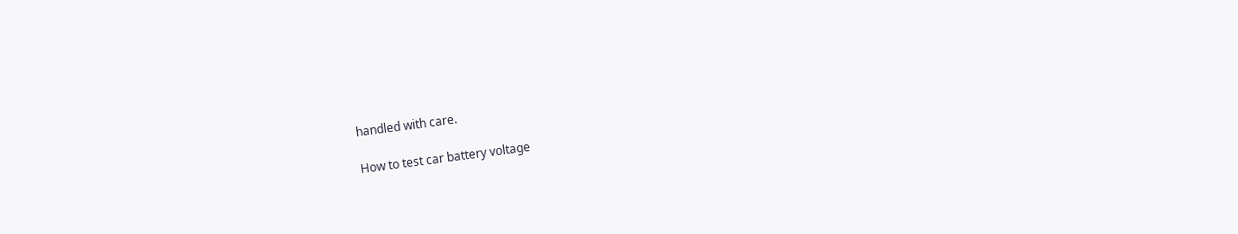handled with care.

How to test car battery voltage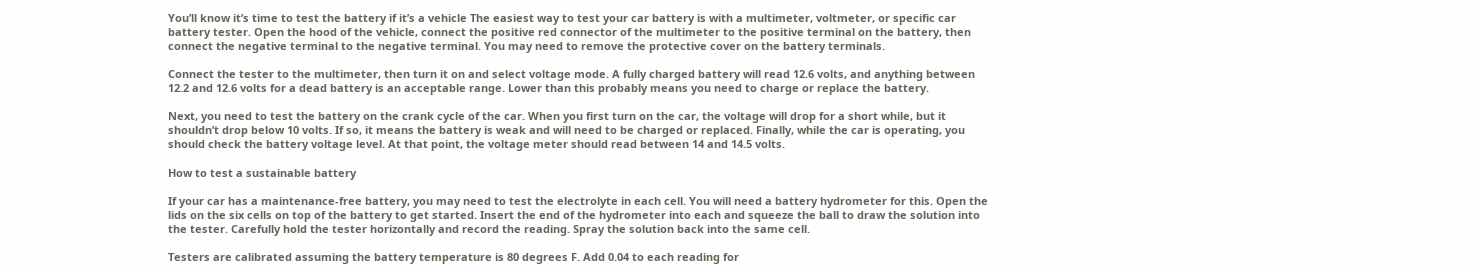You’ll know it’s time to test the battery if it’s a vehicle The easiest way to test your car battery is with a multimeter, voltmeter, or specific car battery tester. Open the hood of the vehicle, connect the positive red connector of the multimeter to the positive terminal on the battery, then connect the negative terminal to the negative terminal. You may need to remove the protective cover on the battery terminals.

Connect the tester to the multimeter, then turn it on and select voltage mode. A fully charged battery will read 12.6 volts, and anything between 12.2 and 12.6 volts for a dead battery is an acceptable range. Lower than this probably means you need to charge or replace the battery.

Next, you need to test the battery on the crank cycle of the car. When you first turn on the car, the voltage will drop for a short while, but it shouldn’t drop below 10 volts. If so, it means the battery is weak and will need to be charged or replaced. Finally, while the car is operating, you should check the battery voltage level. At that point, the voltage meter should read between 14 and 14.5 volts.

How to test a sustainable battery

If your car has a maintenance-free battery, you may need to test the electrolyte in each cell. You will need a battery hydrometer for this. Open the lids on the six cells on top of the battery to get started. Insert the end of the hydrometer into each and squeeze the ball to draw the solution into the tester. Carefully hold the tester horizontally and record the reading. Spray the solution back into the same cell.

Testers are calibrated assuming the battery temperature is 80 degrees F. Add 0.04 to each reading for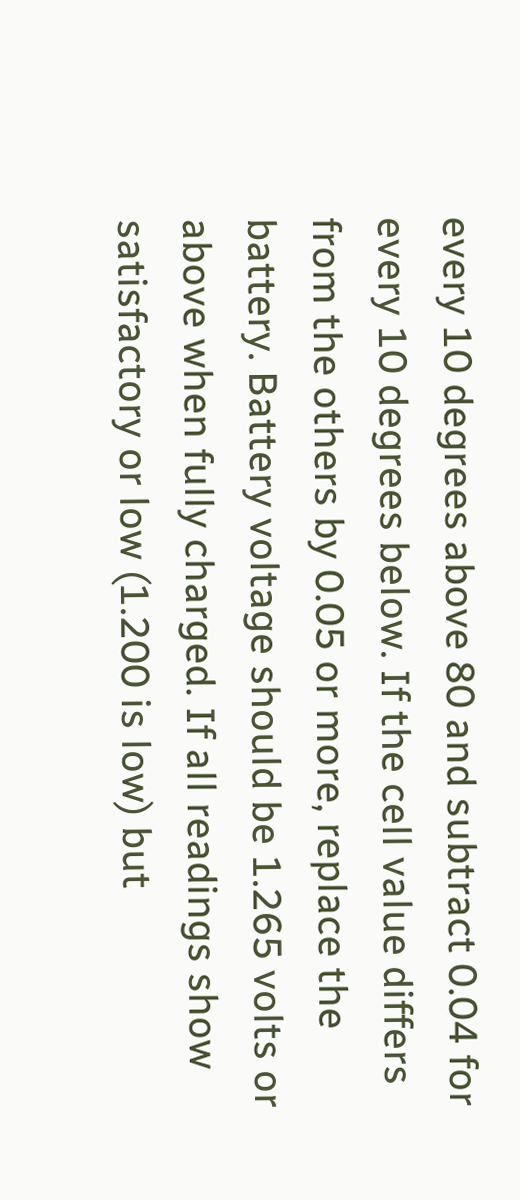every 10 degrees above 80 and subtract 0.04 for every 10 degrees below. If the cell value differs from the others by 0.05 or more, replace the battery. Battery voltage should be 1.265 volts or above when fully charged. If all readings show satisfactory or low (1.200 is low) but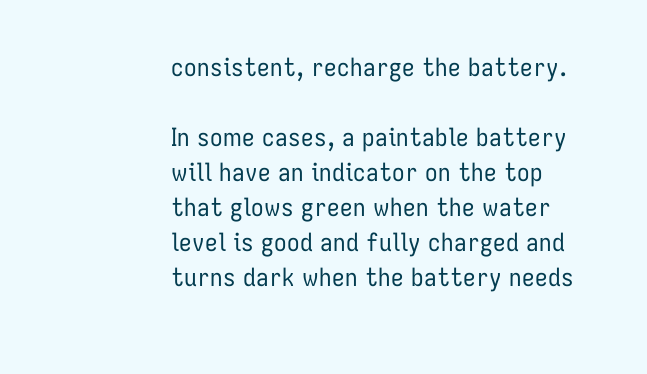consistent, recharge the battery.

In some cases, a paintable battery will have an indicator on the top that glows green when the water level is good and fully charged and turns dark when the battery needs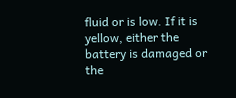fluid or is low. If it is yellow, either the battery is damaged or the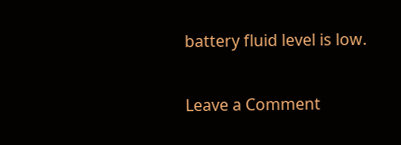battery fluid level is low.

Leave a Comment